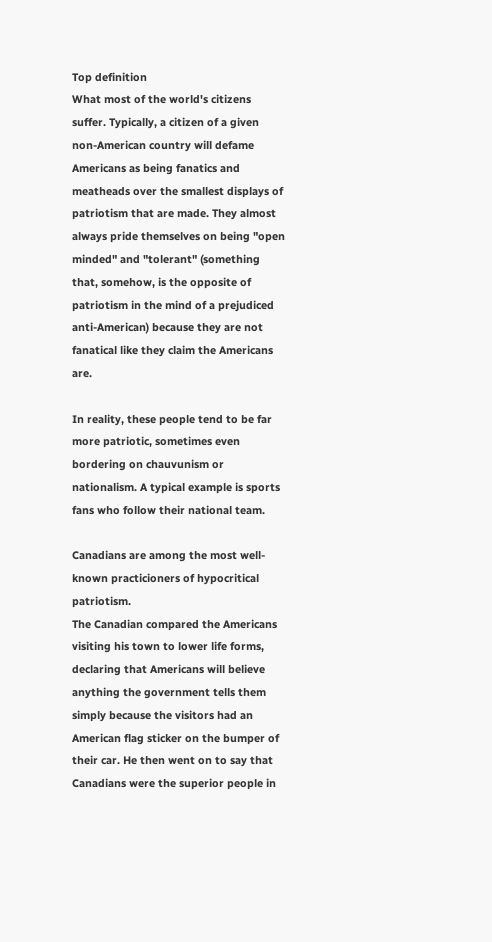Top definition
What most of the world's citizens suffer. Typically, a citizen of a given non-American country will defame Americans as being fanatics and meatheads over the smallest displays of patriotism that are made. They almost always pride themselves on being "open minded" and "tolerant" (something that, somehow, is the opposite of patriotism in the mind of a prejudiced anti-American) because they are not fanatical like they claim the Americans are.

In reality, these people tend to be far more patriotic, sometimes even bordering on chauvunism or nationalism. A typical example is sports fans who follow their national team.

Canadians are among the most well-known practicioners of hypocritical patriotism.
The Canadian compared the Americans visiting his town to lower life forms, declaring that Americans will believe anything the government tells them simply because the visitors had an American flag sticker on the bumper of their car. He then went on to say that Canadians were the superior people in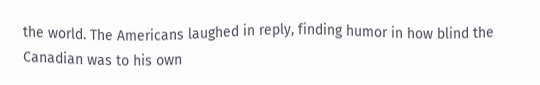the world. The Americans laughed in reply, finding humor in how blind the Canadian was to his own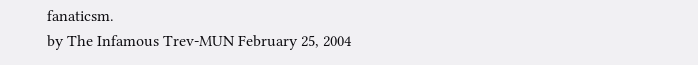fanaticsm.
by The Infamous Trev-MUN February 25, 2004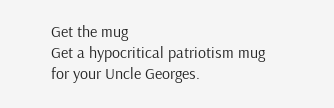Get the mug
Get a hypocritical patriotism mug for your Uncle Georges.